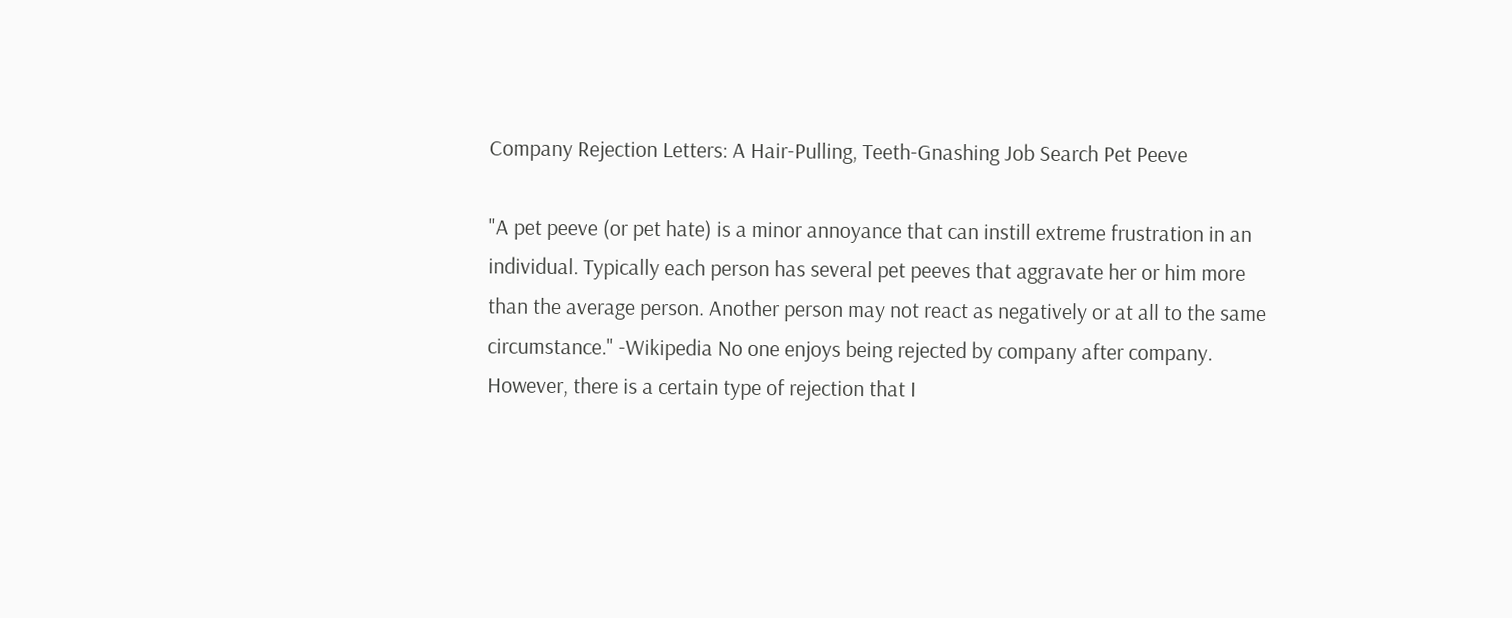Company Rejection Letters: A Hair-Pulling, Teeth-Gnashing Job Search Pet Peeve

"A pet peeve (or pet hate) is a minor annoyance that can instill extreme frustration in an individual. Typically each person has several pet peeves that aggravate her or him more than the average person. Another person may not react as negatively or at all to the same circumstance." -Wikipedia No one enjoys being rejected by company after company. However, there is a certain type of rejection that I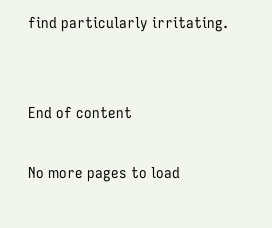find particularly irritating.


End of content

No more pages to load